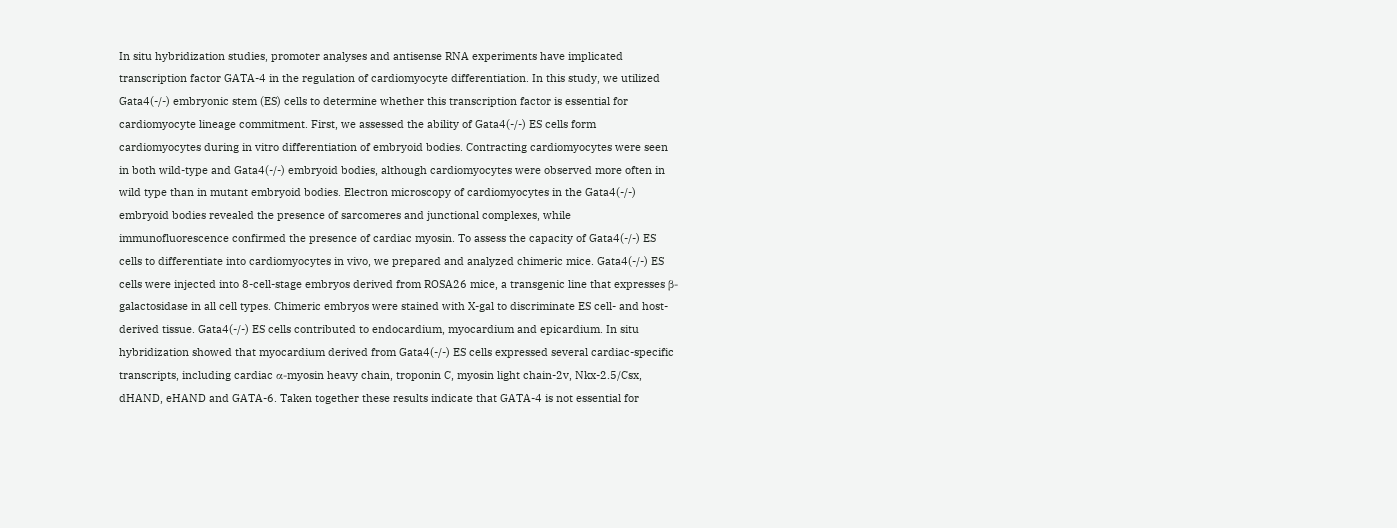In situ hybridization studies, promoter analyses and antisense RNA experiments have implicated transcription factor GATA-4 in the regulation of cardiomyocyte differentiation. In this study, we utilized Gata4(-/-) embryonic stem (ES) cells to determine whether this transcription factor is essential for cardiomyocyte lineage commitment. First, we assessed the ability of Gata4(-/-) ES cells form cardiomyocytes during in vitro differentiation of embryoid bodies. Contracting cardiomyocytes were seen in both wild-type and Gata4(-/-) embryoid bodies, although cardiomyocytes were observed more often in wild type than in mutant embryoid bodies. Electron microscopy of cardiomyocytes in the Gata4(-/-) embryoid bodies revealed the presence of sarcomeres and junctional complexes, while immunofluorescence confirmed the presence of cardiac myosin. To assess the capacity of Gata4(-/-) ES cells to differentiate into cardiomyocytes in vivo, we prepared and analyzed chimeric mice. Gata4(-/-) ES cells were injected into 8-cell-stage embryos derived from ROSA26 mice, a transgenic line that expresses β-galactosidase in all cell types. Chimeric embryos were stained with X-gal to discriminate ES cell- and host-derived tissue. Gata4(-/-) ES cells contributed to endocardium, myocardium and epicardium. In situ hybridization showed that myocardium derived from Gata4(-/-) ES cells expressed several cardiac-specific transcripts, including cardiac α-myosin heavy chain, troponin C, myosin light chain-2v, Nkx-2.5/Csx, dHAND, eHAND and GATA-6. Taken together these results indicate that GATA-4 is not essential for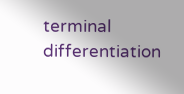terminal differentiation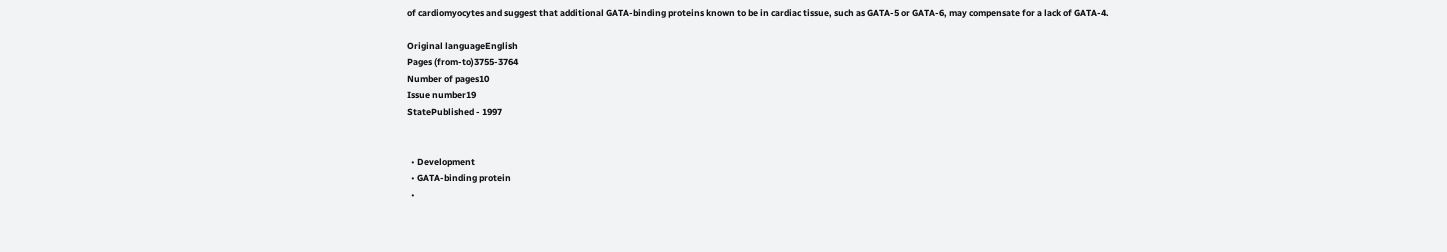of cardiomyocytes and suggest that additional GATA-binding proteins known to be in cardiac tissue, such as GATA-5 or GATA-6, may compensate for a lack of GATA-4.

Original languageEnglish
Pages (from-to)3755-3764
Number of pages10
Issue number19
StatePublished - 1997


  • Development
  • GATA-binding protein
  •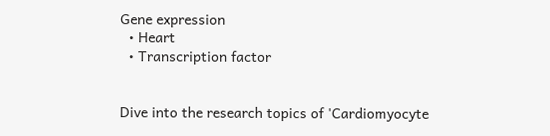Gene expression
  • Heart
  • Transcription factor


Dive into the research topics of 'Cardiomyocyte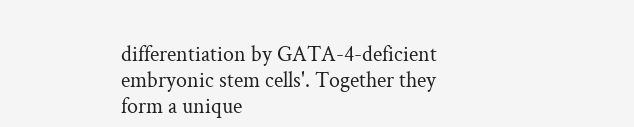differentiation by GATA-4-deficient embryonic stem cells'. Together they form a unique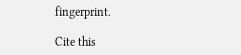fingerprint.

Cite this